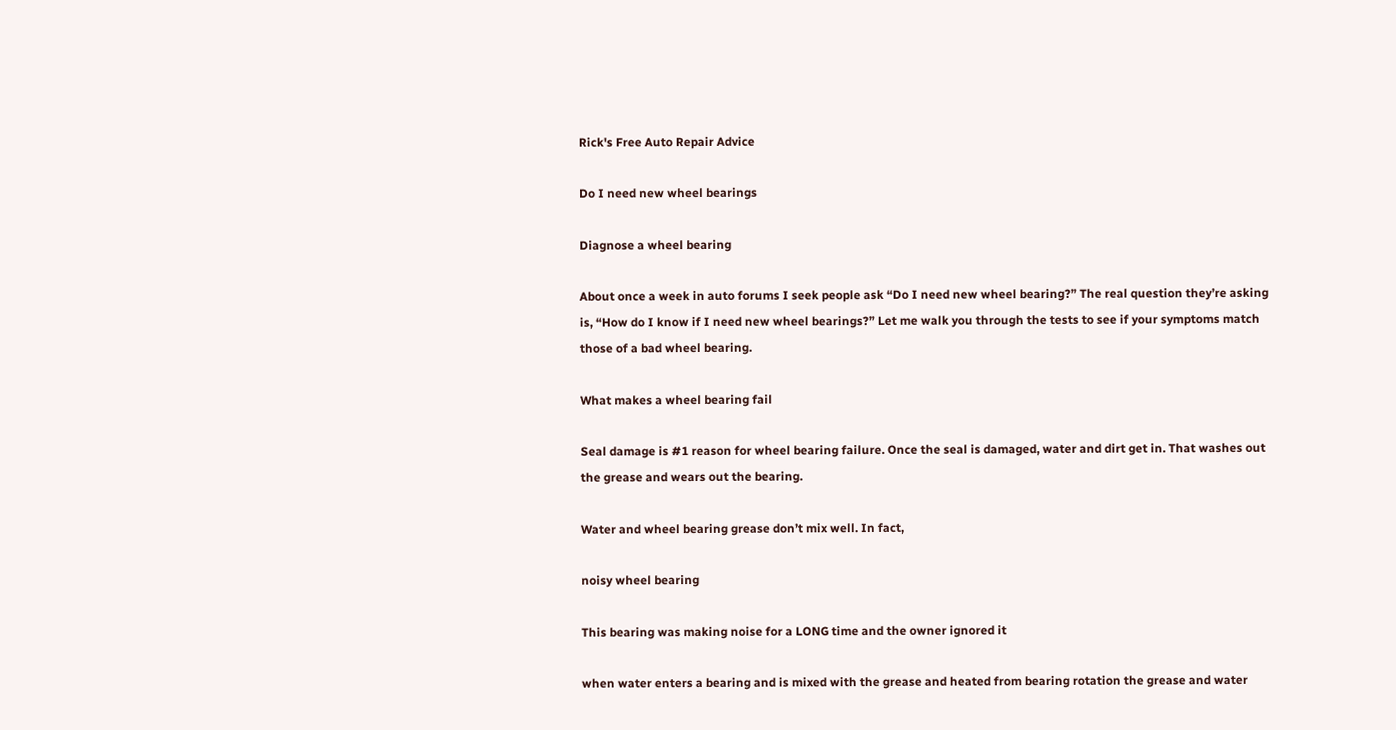Rick's Free Auto Repair Advice

Do I need new wheel bearings

Diagnose a wheel bearing

About once a week in auto forums I seek people ask “Do I need new wheel bearing?” The real question they’re asking is, “How do I know if I need new wheel bearings?” Let me walk you through the tests to see if your symptoms match those of a bad wheel bearing.

What makes a wheel bearing fail

Seal damage is #1 reason for wheel bearing failure. Once the seal is damaged, water and dirt get in. That washes out the grease and wears out the bearing.

Water and wheel bearing grease don’t mix well. In fact,

noisy wheel bearing

This bearing was making noise for a LONG time and the owner ignored it

when water enters a bearing and is mixed with the grease and heated from bearing rotation the grease and water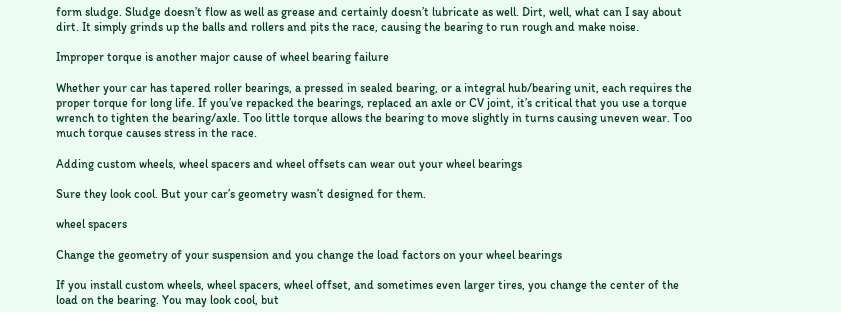form sludge. Sludge doesn’t flow as well as grease and certainly doesn’t lubricate as well. Dirt, well, what can I say about dirt. It simply grinds up the balls and rollers and pits the race, causing the bearing to run rough and make noise.

Improper torque is another major cause of wheel bearing failure

Whether your car has tapered roller bearings, a pressed in sealed bearing, or a integral hub/bearing unit, each requires the proper torque for long life. If you’ve repacked the bearings, replaced an axle or CV joint, it’s critical that you use a torque wrench to tighten the bearing/axle. Too little torque allows the bearing to move slightly in turns causing uneven wear. Too much torque causes stress in the race.

Adding custom wheels, wheel spacers and wheel offsets can wear out your wheel bearings

Sure they look cool. But your car’s geometry wasn’t designed for them.

wheel spacers

Change the geometry of your suspension and you change the load factors on your wheel bearings

If you install custom wheels, wheel spacers, wheel offset, and sometimes even larger tires, you change the center of the load on the bearing. You may look cool, but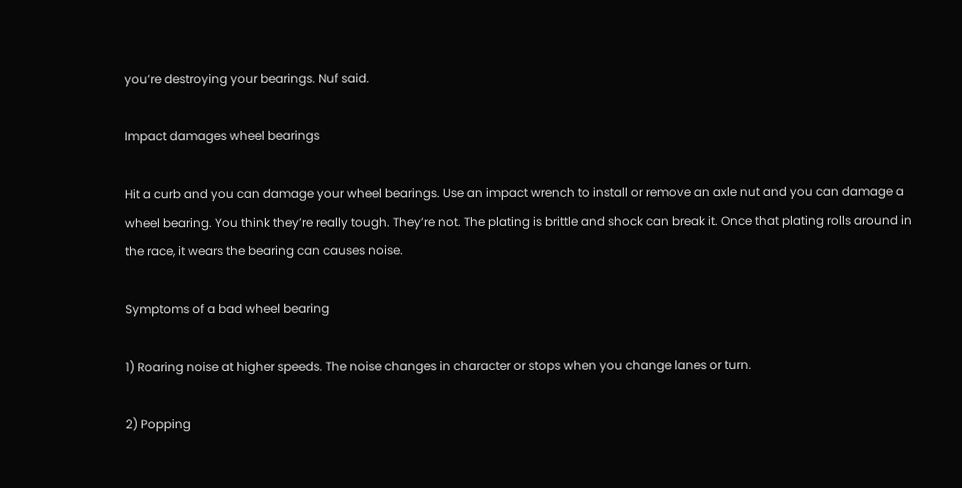you’re destroying your bearings. Nuf said.

Impact damages wheel bearings

Hit a curb and you can damage your wheel bearings. Use an impact wrench to install or remove an axle nut and you can damage a wheel bearing. You think they’re really tough. They’re not. The plating is brittle and shock can break it. Once that plating rolls around in the race, it wears the bearing can causes noise.

Symptoms of a bad wheel bearing

1) Roaring noise at higher speeds. The noise changes in character or stops when you change lanes or turn.

2) Popping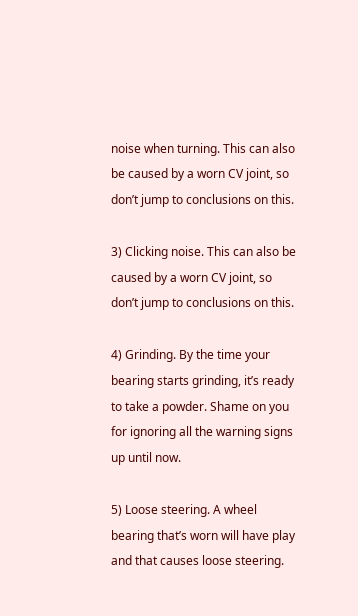noise when turning. This can also be caused by a worn CV joint, so don’t jump to conclusions on this.

3) Clicking noise. This can also be caused by a worn CV joint, so don’t jump to conclusions on this.

4) Grinding. By the time your bearing starts grinding, it’s ready to take a powder. Shame on you for ignoring all the warning signs up until now.

5) Loose steering. A wheel bearing that’s worn will have play and that causes loose steering.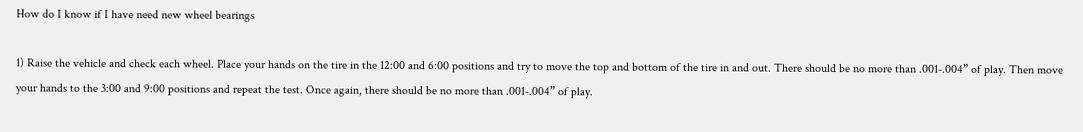How do I know if I have need new wheel bearings

1) Raise the vehicle and check each wheel. Place your hands on the tire in the 12:00 and 6:00 positions and try to move the top and bottom of the tire in and out. There should be no more than .001-.004” of play. Then move your hands to the 3:00 and 9:00 positions and repeat the test. Once again, there should be no more than .001-.004” of play.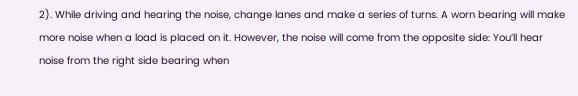2). While driving and hearing the noise, change lanes and make a series of turns. A worn bearing will make more noise when a load is placed on it. However, the noise will come from the opposite side: You’ll hear noise from the right side bearing when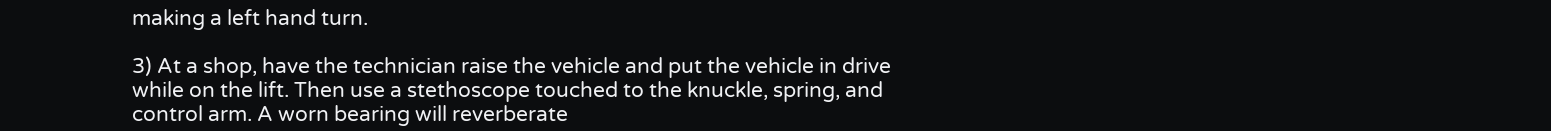making a left hand turn.

3) At a shop, have the technician raise the vehicle and put the vehicle in drive while on the lift. Then use a stethoscope touched to the knuckle, spring, and control arm. A worn bearing will reverberate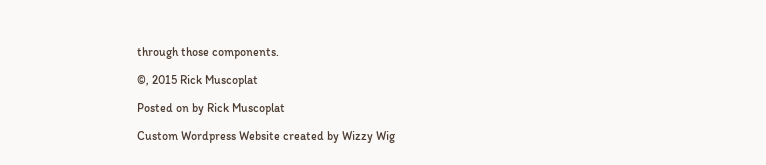through those components.

©, 2015 Rick Muscoplat

Posted on by Rick Muscoplat

Custom Wordpress Website created by Wizzy Wig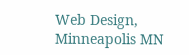Web Design, Minneapolis MN